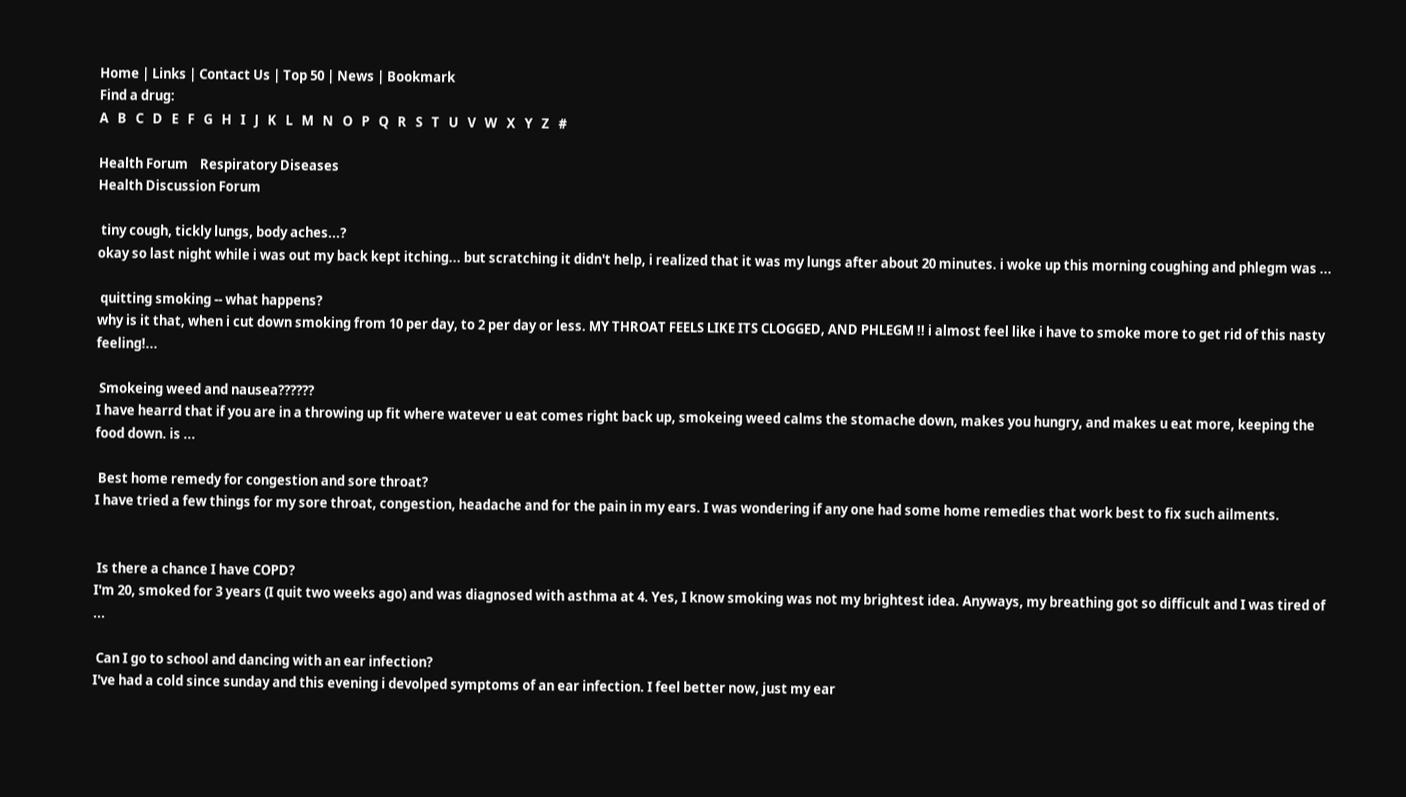Home | Links | Contact Us | Top 50 | News | Bookmark
Find a drug:
A   B   C   D   E   F   G   H   I   J   K   L   M   N   O   P   Q   R   S   T   U   V   W   X   Y   Z   #

Health Forum    Respiratory Diseases
Health Discussion Forum

 tiny cough, tickly lungs, body aches...?
okay so last night while i was out my back kept itching... but scratching it didn't help, i realized that it was my lungs after about 20 minutes. i woke up this morning coughing and phlegm was ...

 quitting smoking -- what happens?
why is it that, when i cut down smoking from 10 per day, to 2 per day or less. MY THROAT FEELS LIKE ITS CLOGGED, AND PHLEGM !! i almost feel like i have to smoke more to get rid of this nasty feeling!...

 Smokeing weed and nausea??????
I have hearrd that if you are in a throwing up fit where watever u eat comes right back up, smokeing weed calms the stomache down, makes you hungry, and makes u eat more, keeping the food down. is ...

 Best home remedy for congestion and sore throat?
I have tried a few things for my sore throat, congestion, headache and for the pain in my ears. I was wondering if any one had some home remedies that work best to fix such ailments.


 Is there a chance I have COPD?
I'm 20, smoked for 3 years (I quit two weeks ago) and was diagnosed with asthma at 4. Yes, I know smoking was not my brightest idea. Anyways, my breathing got so difficult and I was tired of ...

 Can I go to school and dancing with an ear infection?
I've had a cold since sunday and this evening i devolped symptoms of an ear infection. I feel better now, just my ear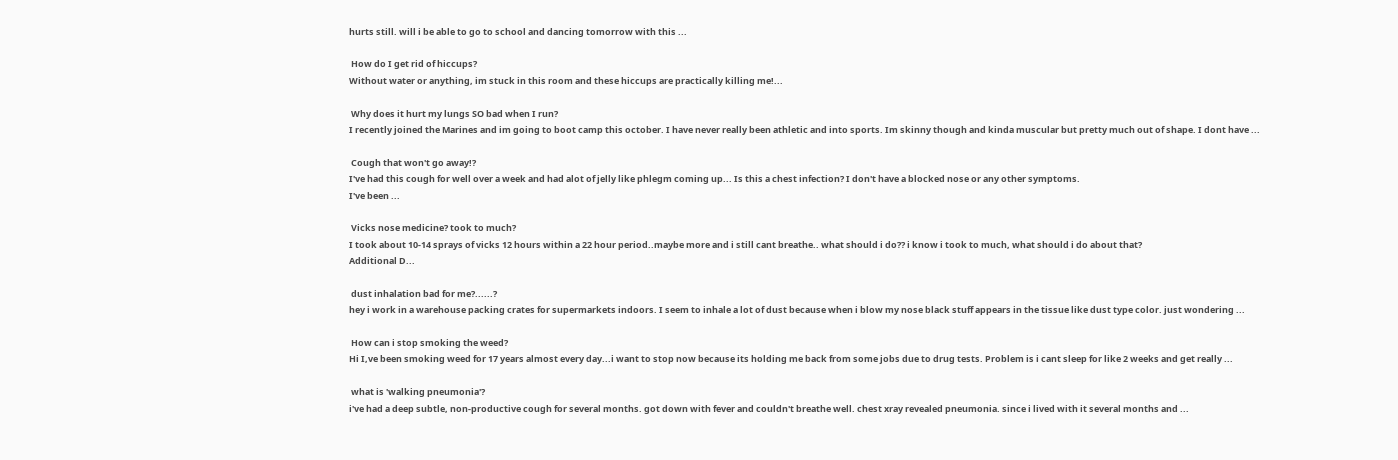hurts still. will i be able to go to school and dancing tomorrow with this ...

 How do I get rid of hiccups?
Without water or anything, im stuck in this room and these hiccups are practically killing me!...

 Why does it hurt my lungs SO bad when I run?
I recently joined the Marines and im going to boot camp this october. I have never really been athletic and into sports. Im skinny though and kinda muscular but pretty much out of shape. I dont have ...

 Cough that won't go away!?
I've had this cough for well over a week and had alot of jelly like phlegm coming up... Is this a chest infection? I don't have a blocked nose or any other symptoms.
I've been ...

 Vicks nose medicine? took to much?
I took about 10-14 sprays of vicks 12 hours within a 22 hour period..maybe more and i still cant breathe.. what should i do?? i know i took to much, what should i do about that?
Additional D...

 dust inhalation bad for me?......?
hey i work in a warehouse packing crates for supermarkets indoors. I seem to inhale a lot of dust because when i blow my nose black stuff appears in the tissue like dust type color. just wondering ...

 How can i stop smoking the weed?
Hi I,ve been smoking weed for 17 years almost every day...i want to stop now because its holding me back from some jobs due to drug tests. Problem is i cant sleep for like 2 weeks and get really ...

 what is 'walking pneumonia'?
i've had a deep subtle, non-productive cough for several months. got down with fever and couldn't breathe well. chest xray revealed pneumonia. since i lived with it several months and ...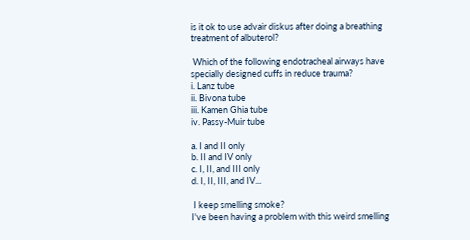is it ok to use advair diskus after doing a breathing treatment of albuterol?

 Which of the following endotracheal airways have specially designed cuffs in reduce trauma?
i. Lanz tube
ii. Bivona tube
iii. Kamen Ghia tube
iv. Passy-Muir tube

a. I and II only
b. II and IV only
c. I, II, and III only
d. I, II, III, and IV...

 I keep smelling smoke?
I've been having a problem with this weird smelling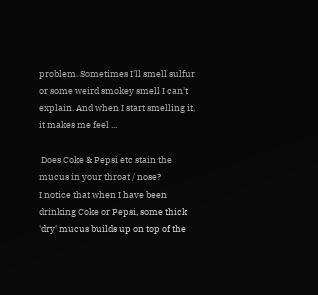problem. Sometimes I'll smell sulfur or some weird smokey smell I can't explain. And when I start smelling it, it makes me feel ...

 Does Coke & Pepsi etc stain the mucus in your throat / nose?
I notice that when I have been drinking Coke or Pepsi, some thick 'dry' mucus builds up on top of the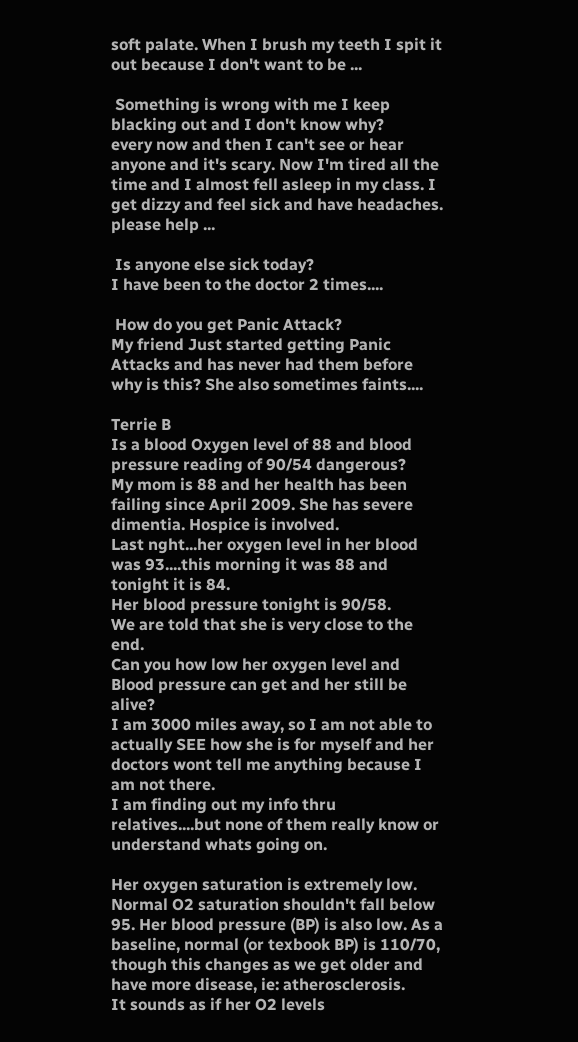soft palate. When I brush my teeth I spit it out because I don't want to be ...

 Something is wrong with me I keep blacking out and I don't know why?
every now and then I can't see or hear anyone and it's scary. Now I'm tired all the time and I almost fell asleep in my class. I get dizzy and feel sick and have headaches. please help ...

 Is anyone else sick today?
I have been to the doctor 2 times....

 How do you get Panic Attack?
My friend Just started getting Panic Attacks and has never had them before why is this? She also sometimes faints....

Terrie B
Is a blood Oxygen level of 88 and blood pressure reading of 90/54 dangerous?
My mom is 88 and her health has been failing since April 2009. She has severe dimentia. Hospice is involved.
Last nght...her oxygen level in her blood was 93....this morning it was 88 and tonight it is 84.
Her blood pressure tonight is 90/58.
We are told that she is very close to the end.
Can you how low her oxygen level and Blood pressure can get and her still be alive?
I am 3000 miles away, so I am not able to actually SEE how she is for myself and her doctors wont tell me anything because I am not there.
I am finding out my info thru relatives....but none of them really know or understand whats going on.

Her oxygen saturation is extremely low. Normal O2 saturation shouldn't fall below 95. Her blood pressure (BP) is also low. As a baseline, normal (or texbook BP) is 110/70, though this changes as we get older and have more disease, ie: atherosclerosis.
It sounds as if her O2 levels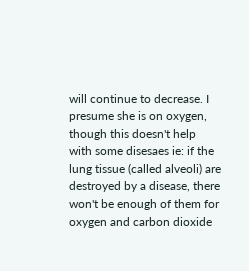will continue to decrease. I presume she is on oxygen, though this doesn't help with some disesaes ie: if the lung tissue (called alveoli) are destroyed by a disease, there won't be enough of them for oxygen and carbon dioxide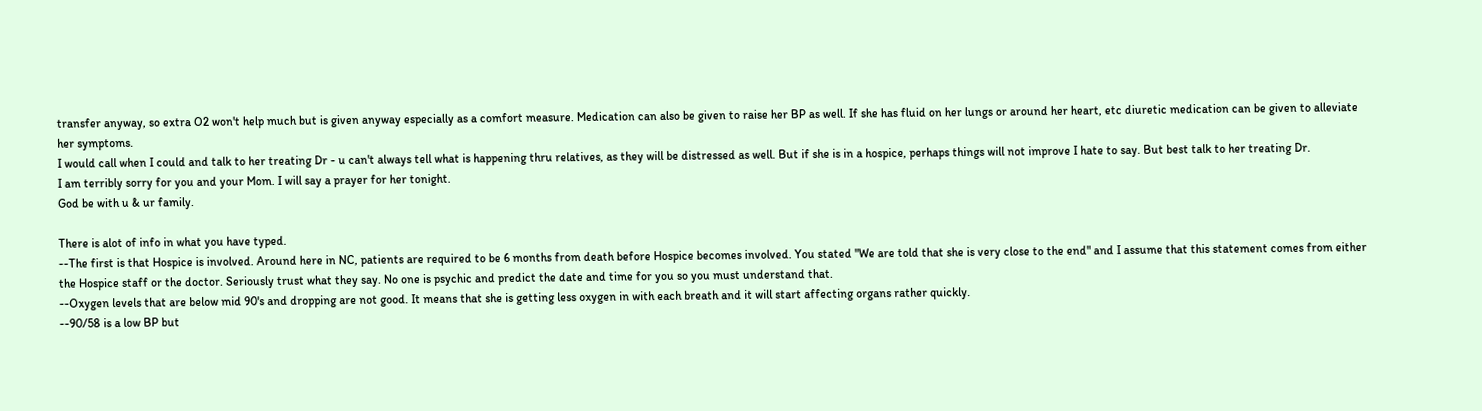transfer anyway, so extra O2 won't help much but is given anyway especially as a comfort measure. Medication can also be given to raise her BP as well. If she has fluid on her lungs or around her heart, etc diuretic medication can be given to alleviate her symptoms.
I would call when I could and talk to her treating Dr - u can't always tell what is happening thru relatives, as they will be distressed as well. But if she is in a hospice, perhaps things will not improve I hate to say. But best talk to her treating Dr.
I am terribly sorry for you and your Mom. I will say a prayer for her tonight.
God be with u & ur family.

There is alot of info in what you have typed.
--The first is that Hospice is involved. Around here in NC, patients are required to be 6 months from death before Hospice becomes involved. You stated "We are told that she is very close to the end" and I assume that this statement comes from either the Hospice staff or the doctor. Seriously trust what they say. No one is psychic and predict the date and time for you so you must understand that.
--Oxygen levels that are below mid 90's and dropping are not good. It means that she is getting less oxygen in with each breath and it will start affecting organs rather quickly.
--90/58 is a low BP but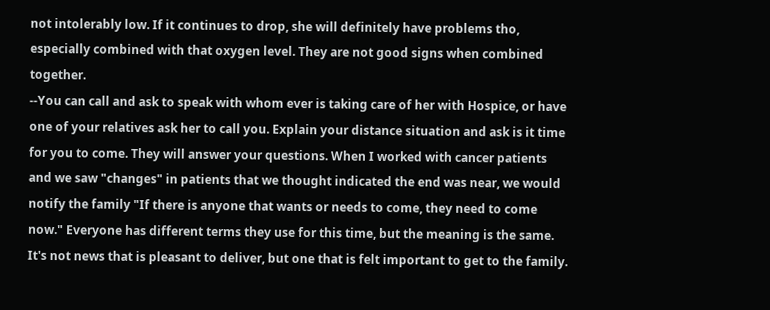not intolerably low. If it continues to drop, she will definitely have problems tho, especially combined with that oxygen level. They are not good signs when combined together.
--You can call and ask to speak with whom ever is taking care of her with Hospice, or have one of your relatives ask her to call you. Explain your distance situation and ask is it time for you to come. They will answer your questions. When I worked with cancer patients and we saw "changes" in patients that we thought indicated the end was near, we would notify the family "If there is anyone that wants or needs to come, they need to come now." Everyone has different terms they use for this time, but the meaning is the same. It's not news that is pleasant to deliver, but one that is felt important to get to the family.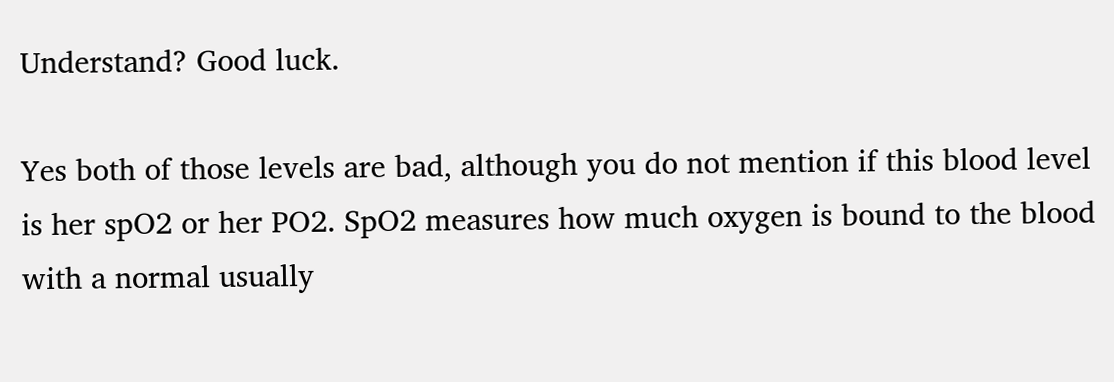Understand? Good luck.

Yes both of those levels are bad, although you do not mention if this blood level is her spO2 or her PO2. SpO2 measures how much oxygen is bound to the blood with a normal usually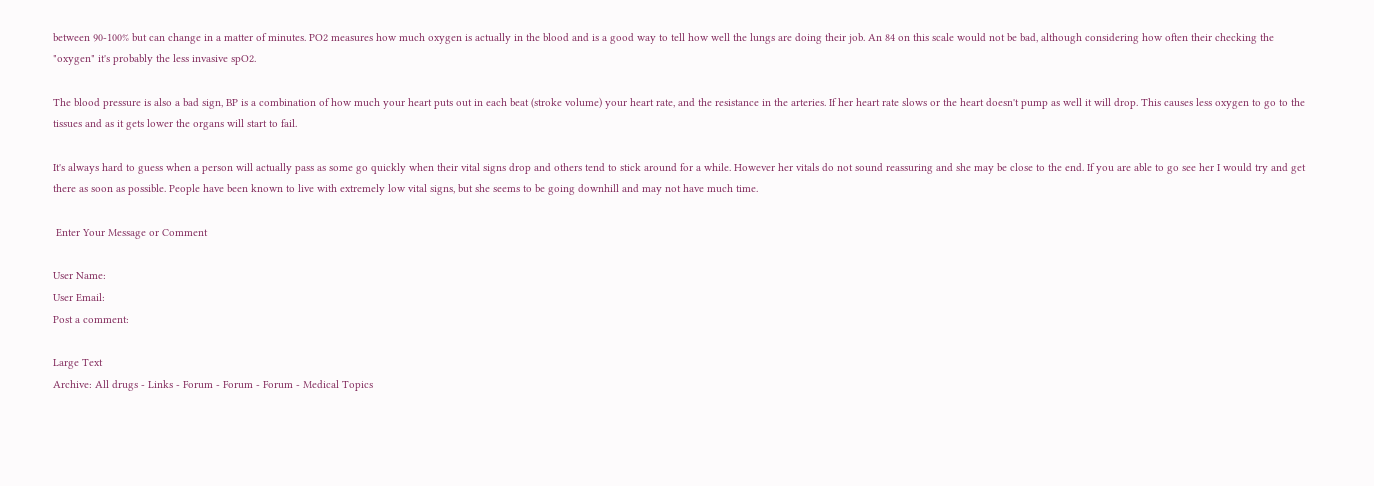between 90-100% but can change in a matter of minutes. PO2 measures how much oxygen is actually in the blood and is a good way to tell how well the lungs are doing their job. An 84 on this scale would not be bad, although considering how often their checking the "oxygen" it's probably the less invasive spO2.

The blood pressure is also a bad sign, BP is a combination of how much your heart puts out in each beat (stroke volume) your heart rate, and the resistance in the arteries. If her heart rate slows or the heart doesn't pump as well it will drop. This causes less oxygen to go to the tissues and as it gets lower the organs will start to fail.

It's always hard to guess when a person will actually pass as some go quickly when their vital signs drop and others tend to stick around for a while. However her vitals do not sound reassuring and she may be close to the end. If you are able to go see her I would try and get there as soon as possible. People have been known to live with extremely low vital signs, but she seems to be going downhill and may not have much time.

 Enter Your Message or Comment

User Name:
User Email:
Post a comment:

Large Text
Archive: All drugs - Links - Forum - Forum - Forum - Medical Topics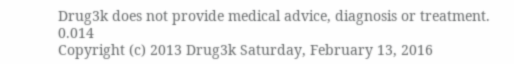Drug3k does not provide medical advice, diagnosis or treatment. 0.014
Copyright (c) 2013 Drug3k Saturday, February 13, 2016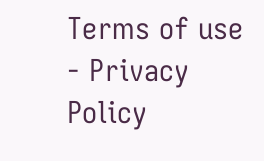Terms of use - Privacy Policy